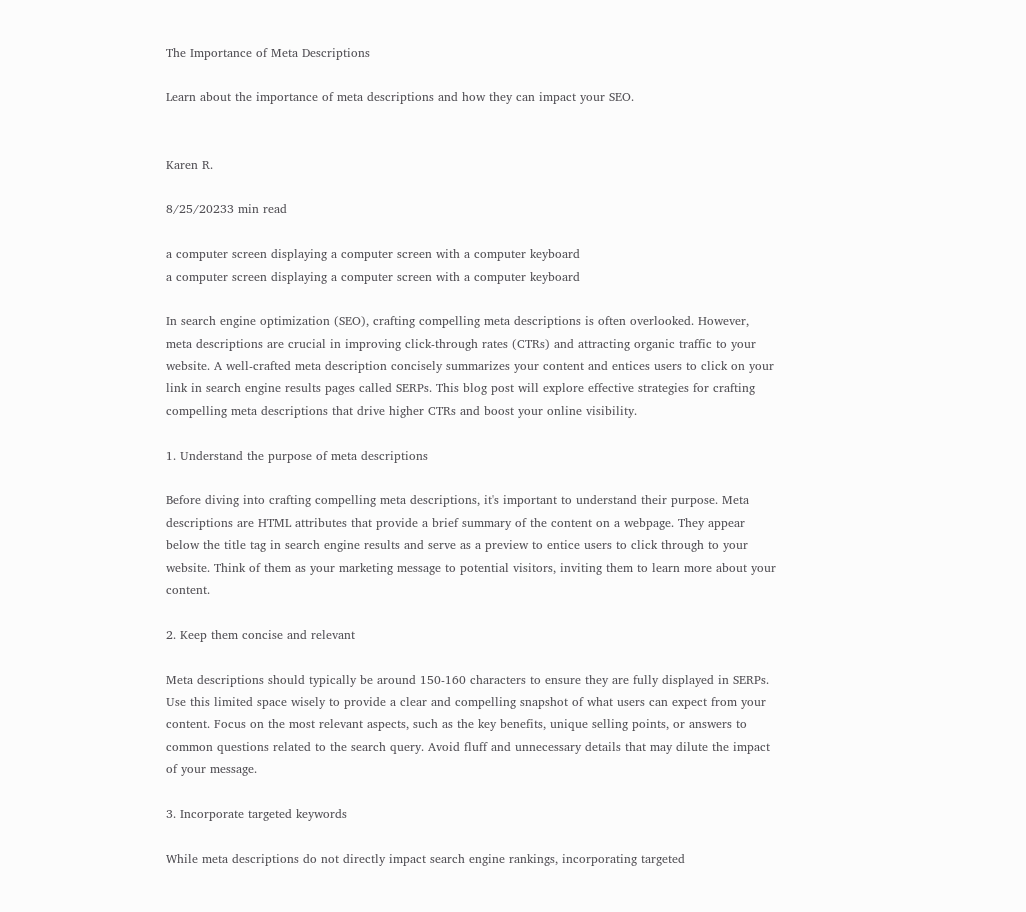The Importance of Meta Descriptions

Learn about the importance of meta descriptions and how they can impact your SEO.


Karen R.

8/25/20233 min read

a computer screen displaying a computer screen with a computer keyboard
a computer screen displaying a computer screen with a computer keyboard

In search engine optimization (SEO), crafting compelling meta descriptions is often overlooked. However, meta descriptions are crucial in improving click-through rates (CTRs) and attracting organic traffic to your website. A well-crafted meta description concisely summarizes your content and entices users to click on your link in search engine results pages called SERPs. This blog post will explore effective strategies for crafting compelling meta descriptions that drive higher CTRs and boost your online visibility.

1. Understand the purpose of meta descriptions

Before diving into crafting compelling meta descriptions, it's important to understand their purpose. Meta descriptions are HTML attributes that provide a brief summary of the content on a webpage. They appear below the title tag in search engine results and serve as a preview to entice users to click through to your website. Think of them as your marketing message to potential visitors, inviting them to learn more about your content.

2. Keep them concise and relevant

Meta descriptions should typically be around 150-160 characters to ensure they are fully displayed in SERPs. Use this limited space wisely to provide a clear and compelling snapshot of what users can expect from your content. Focus on the most relevant aspects, such as the key benefits, unique selling points, or answers to common questions related to the search query. Avoid fluff and unnecessary details that may dilute the impact of your message.

3. Incorporate targeted keywords

While meta descriptions do not directly impact search engine rankings, incorporating targeted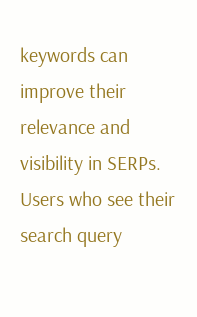keywords can improve their relevance and visibility in SERPs. Users who see their search query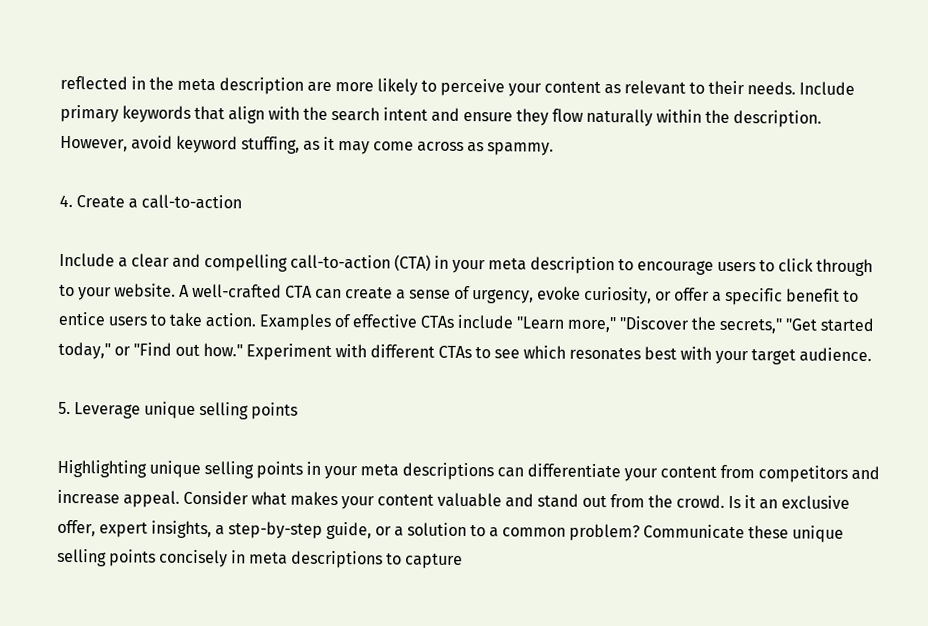reflected in the meta description are more likely to perceive your content as relevant to their needs. Include primary keywords that align with the search intent and ensure they flow naturally within the description. However, avoid keyword stuffing, as it may come across as spammy.

4. Create a call-to-action

Include a clear and compelling call-to-action (CTA) in your meta description to encourage users to click through to your website. A well-crafted CTA can create a sense of urgency, evoke curiosity, or offer a specific benefit to entice users to take action. Examples of effective CTAs include "Learn more," "Discover the secrets," "Get started today," or "Find out how." Experiment with different CTAs to see which resonates best with your target audience.

5. Leverage unique selling points

Highlighting unique selling points in your meta descriptions can differentiate your content from competitors and increase appeal. Consider what makes your content valuable and stand out from the crowd. Is it an exclusive offer, expert insights, a step-by-step guide, or a solution to a common problem? Communicate these unique selling points concisely in meta descriptions to capture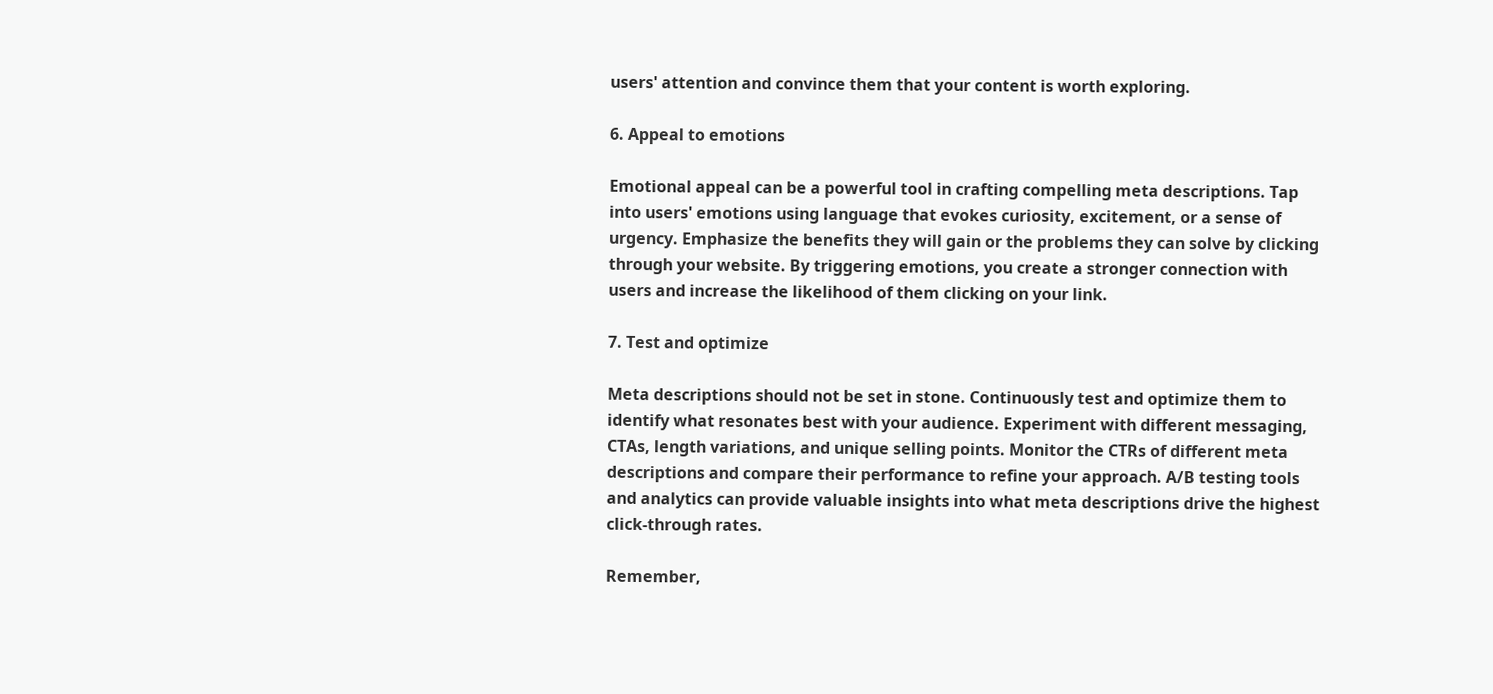users' attention and convince them that your content is worth exploring.

6. Appeal to emotions

Emotional appeal can be a powerful tool in crafting compelling meta descriptions. Tap into users' emotions using language that evokes curiosity, excitement, or a sense of urgency. Emphasize the benefits they will gain or the problems they can solve by clicking through your website. By triggering emotions, you create a stronger connection with users and increase the likelihood of them clicking on your link.

7. Test and optimize

Meta descriptions should not be set in stone. Continuously test and optimize them to identify what resonates best with your audience. Experiment with different messaging, CTAs, length variations, and unique selling points. Monitor the CTRs of different meta descriptions and compare their performance to refine your approach. A/B testing tools and analytics can provide valuable insights into what meta descriptions drive the highest click-through rates.

Remember,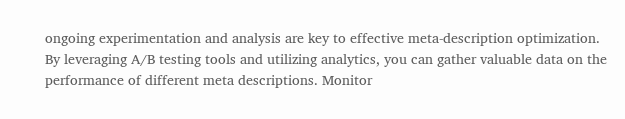ongoing experimentation and analysis are key to effective meta-description optimization. By leveraging A/B testing tools and utilizing analytics, you can gather valuable data on the performance of different meta descriptions. Monitor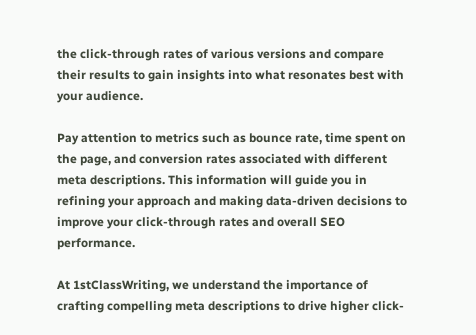the click-through rates of various versions and compare their results to gain insights into what resonates best with your audience.

Pay attention to metrics such as bounce rate, time spent on the page, and conversion rates associated with different meta descriptions. This information will guide you in refining your approach and making data-driven decisions to improve your click-through rates and overall SEO performance.

At 1stClassWriting, we understand the importance of crafting compelling meta descriptions to drive higher click-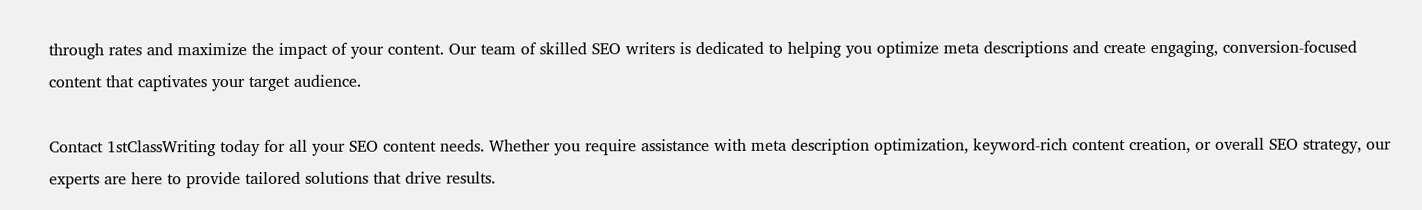through rates and maximize the impact of your content. Our team of skilled SEO writers is dedicated to helping you optimize meta descriptions and create engaging, conversion-focused content that captivates your target audience.

Contact 1stClassWriting today for all your SEO content needs. Whether you require assistance with meta description optimization, keyword-rich content creation, or overall SEO strategy, our experts are here to provide tailored solutions that drive results.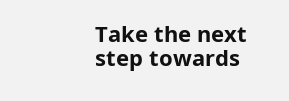Take the next step towards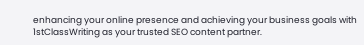enhancing your online presence and achieving your business goals with 1stClassWriting as your trusted SEO content partner.